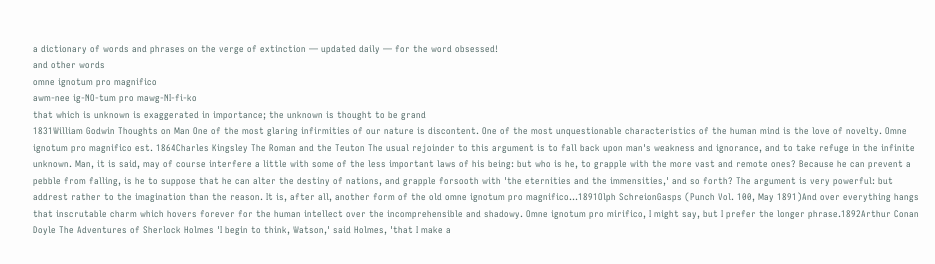a dictionary of words and phrases on the verge of extinction — updated daily — for the word obsessed!
and other words
omne ignotum pro magnifico
awm-nee ig-NO-tum pro mawg-NI-fi-ko
that which is unknown is exaggerated in importance; the unknown is thought to be grand
1831William Godwin Thoughts on Man One of the most glaring infirmities of our nature is discontent. One of the most unquestionable characteristics of the human mind is the love of novelty. Omne ignotum pro magnifico est. 1864Charles Kingsley The Roman and the Teuton The usual rejoinder to this argument is to fall back upon man's weakness and ignorance, and to take refuge in the infinite unknown. Man, it is said, may of course interfere a little with some of the less important laws of his being: but who is he, to grapple with the more vast and remote ones? Because he can prevent a pebble from falling, is he to suppose that he can alter the destiny of nations, and grapple forsooth with 'the eternities and the immensities,' and so forth? The argument is very powerful: but addrest rather to the imagination than the reason. It is, after all, another form of the old omne ignotum pro magnifico…1891Olph SchreionGasps (Punch Vol. 100, May 1891)And over everything hangs that inscrutable charm which hovers forever for the human intellect over the incomprehensible and shadowy. Omne ignotum pro mirifico, I might say, but I prefer the longer phrase.1892Arthur Conan Doyle The Adventures of Sherlock Holmes 'I begin to think, Watson,' said Holmes, 'that I make a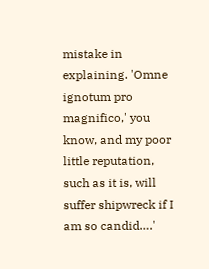mistake in explaining. 'Omne ignotum pro magnifico,' you know, and my poor little reputation, such as it is, will suffer shipwreck if I am so candid….'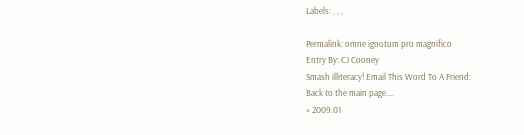Labels: , , ,

Permalink: omne ignotum pro magnifico
Entry By: CJ Cooney
Smash illiteracy! Email This Word To A Friend:
Back to the main page....
» 2009.01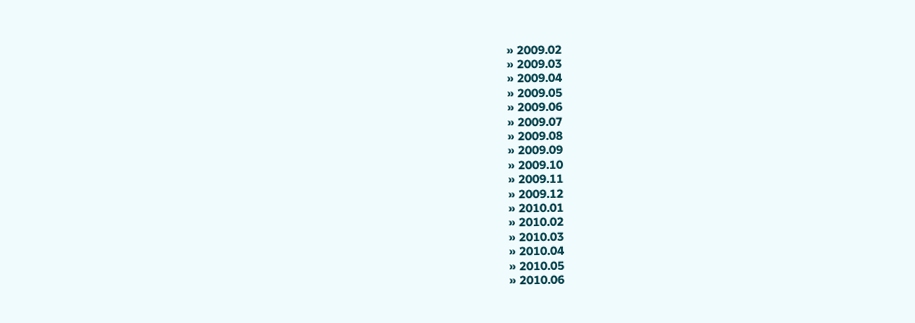» 2009.02
» 2009.03
» 2009.04
» 2009.05
» 2009.06
» 2009.07
» 2009.08
» 2009.09
» 2009.10
» 2009.11
» 2009.12
» 2010.01
» 2010.02
» 2010.03
» 2010.04
» 2010.05
» 2010.06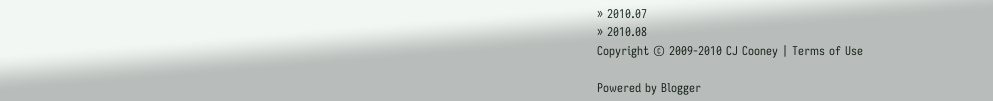» 2010.07
» 2010.08
Copyright © 2009-2010 CJ Cooney | Terms of Use

Powered by Blogger